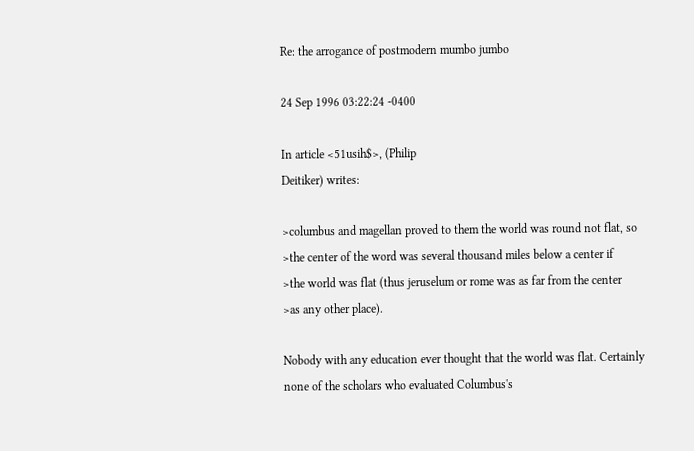Re: the arrogance of postmodern mumbo jumbo

24 Sep 1996 03:22:24 -0400

In article <51usih$>, (Philip
Deitiker) writes:

>columbus and magellan proved to them the world was round not flat, so
>the center of the word was several thousand miles below a center if
>the world was flat (thus jeruselum or rome was as far from the center
>as any other place).

Nobody with any education ever thought that the world was flat. Certainly
none of the scholars who evaluated Columbus's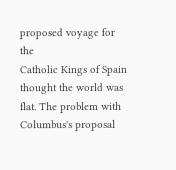proposed voyage for the
Catholic Kings of Spain thought the world was flat. The problem with
Columbus's proposal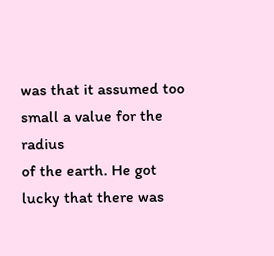was that it assumed too small a value for the radius
of the earth. He got lucky that there was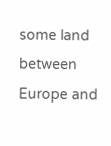some land between Europe and